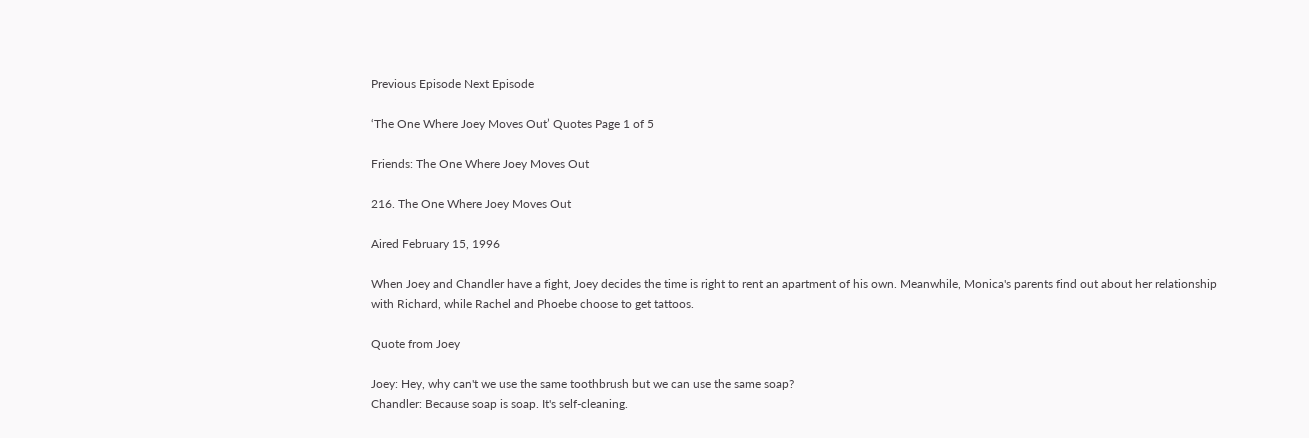Previous Episode Next Episode

‘The One Where Joey Moves Out’ Quotes Page 1 of 5

Friends: The One Where Joey Moves Out

216. The One Where Joey Moves Out

Aired February 15, 1996

When Joey and Chandler have a fight, Joey decides the time is right to rent an apartment of his own. Meanwhile, Monica's parents find out about her relationship with Richard, while Rachel and Phoebe choose to get tattoos.

Quote from Joey

Joey: Hey, why can't we use the same toothbrush but we can use the same soap?
Chandler: Because soap is soap. It's self-cleaning.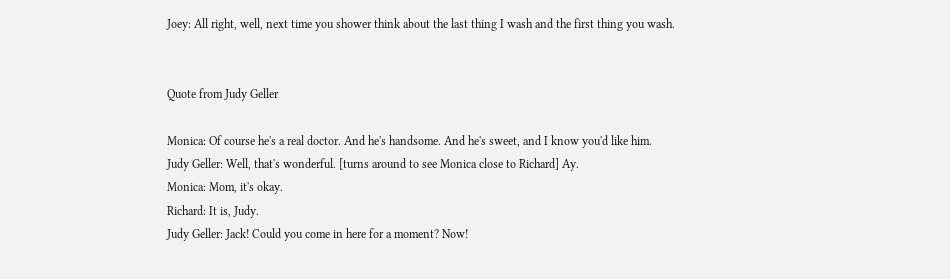Joey: All right, well, next time you shower think about the last thing I wash and the first thing you wash.


Quote from Judy Geller

Monica: Of course he's a real doctor. And he's handsome. And he's sweet, and I know you'd like him.
Judy Geller: Well, that's wonderful. [turns around to see Monica close to Richard] Ay.
Monica: Mom, it's okay.
Richard: It is, Judy.
Judy Geller: Jack! Could you come in here for a moment? Now!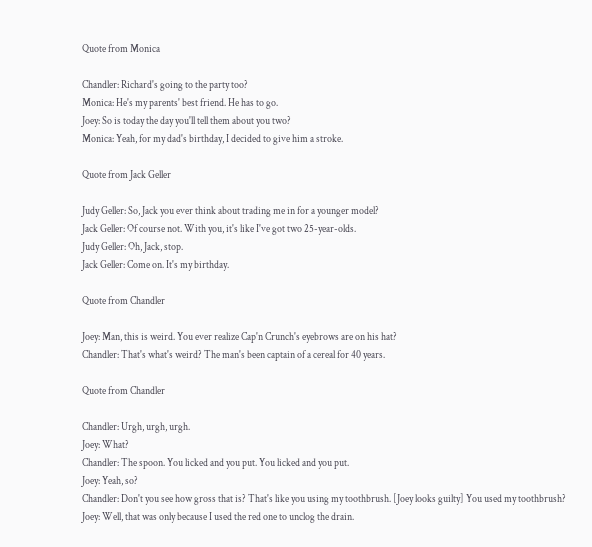Quote from Monica

Chandler: Richard's going to the party too?
Monica: He's my parents' best friend. He has to go.
Joey: So is today the day you'll tell them about you two?
Monica: Yeah, for my dad's birthday, I decided to give him a stroke.

Quote from Jack Geller

Judy Geller: So, Jack you ever think about trading me in for a younger model?
Jack Geller: Of course not. With you, it's like I've got two 25-year-olds.
Judy Geller: Oh, Jack, stop.
Jack Geller: Come on. It's my birthday.

Quote from Chandler

Joey: Man, this is weird. You ever realize Cap'n Crunch's eyebrows are on his hat?
Chandler: That's what's weird? The man's been captain of a cereal for 40 years.

Quote from Chandler

Chandler: Urgh, urgh, urgh.
Joey: What?
Chandler: The spoon. You licked and you put. You licked and you put.
Joey: Yeah, so?
Chandler: Don't you see how gross that is? That's like you using my toothbrush. [Joey looks guilty] You used my toothbrush?
Joey: Well, that was only because I used the red one to unclog the drain.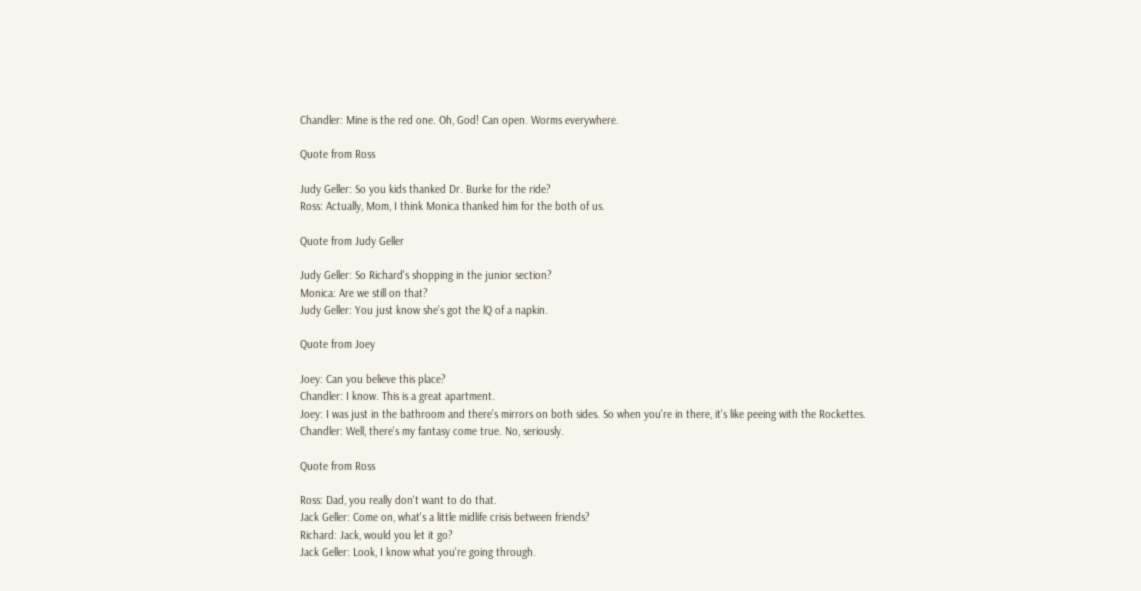Chandler: Mine is the red one. Oh, God! Can open. Worms everywhere.

Quote from Ross

Judy Geller: So you kids thanked Dr. Burke for the ride?
Ross: Actually, Mom, I think Monica thanked him for the both of us.

Quote from Judy Geller

Judy Geller: So Richard's shopping in the junior section?
Monica: Are we still on that?
Judy Geller: You just know she's got the lQ of a napkin.

Quote from Joey

Joey: Can you believe this place?
Chandler: I know. This is a great apartment.
Joey: I was just in the bathroom and there's mirrors on both sides. So when you're in there, it's like peeing with the Rockettes.
Chandler: Well, there's my fantasy come true. No, seriously.

Quote from Ross

Ross: Dad, you really don't want to do that.
Jack Geller: Come on, what's a little midlife crisis between friends?
Richard: Jack, would you let it go?
Jack Geller: Look, I know what you're going through.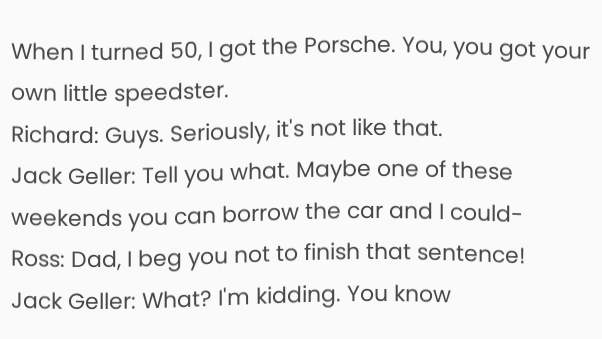When I turned 50, I got the Porsche. You, you got your own little speedster.
Richard: Guys. Seriously, it's not like that.
Jack Geller: Tell you what. Maybe one of these weekends you can borrow the car and I could-
Ross: Dad, I beg you not to finish that sentence!
Jack Geller: What? I'm kidding. You know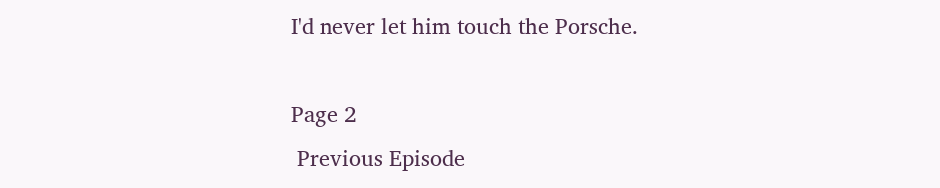I'd never let him touch the Porsche.

Page 2
 Previous Episode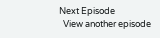Next Episode
  View another episode